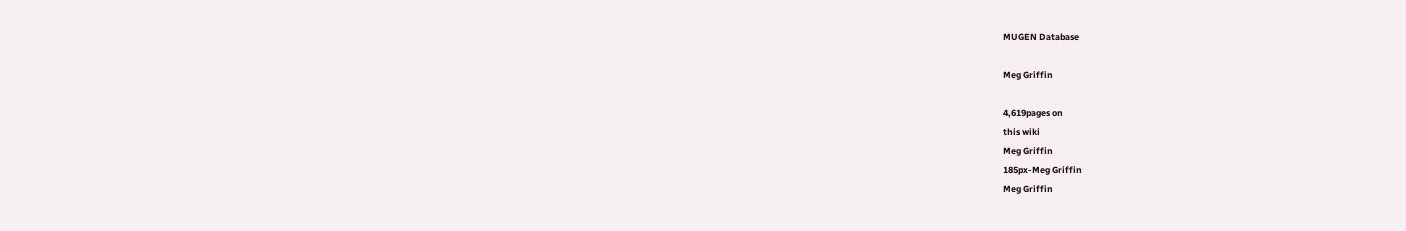MUGEN Database

Meg Griffin

4,619pages on
this wiki
Meg Griffin
185px-Meg Griffin
Meg Griffin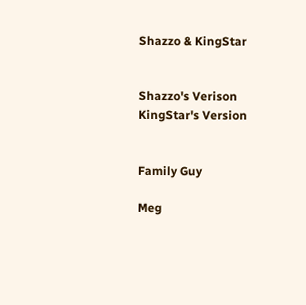Shazzo & KingStar


Shazzo's Verison
KingStar's Version


Family Guy

Meg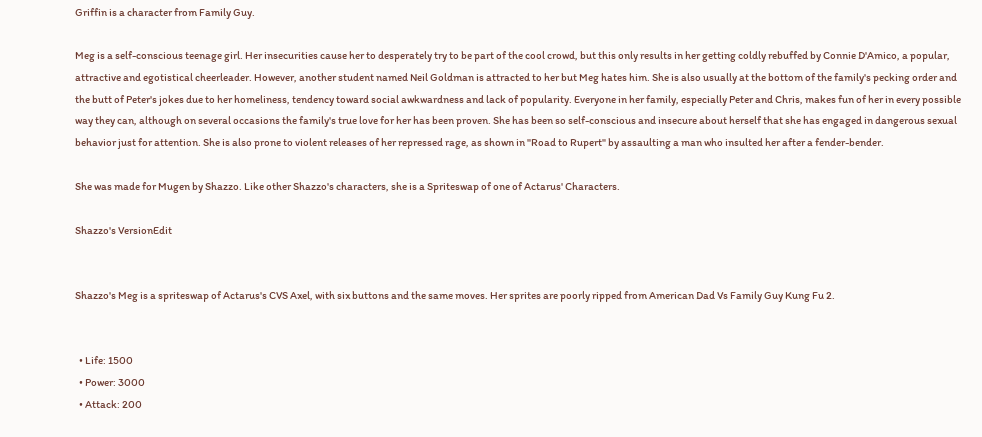Griffin is a character from Family Guy.

Meg is a self-conscious teenage girl. Her insecurities cause her to desperately try to be part of the cool crowd, but this only results in her getting coldly rebuffed by Connie D'Amico, a popular, attractive and egotistical cheerleader. However, another student named Neil Goldman is attracted to her but Meg hates him. She is also usually at the bottom of the family's pecking order and the butt of Peter's jokes due to her homeliness, tendency toward social awkwardness and lack of popularity. Everyone in her family, especially Peter and Chris, makes fun of her in every possible way they can, although on several occasions the family's true love for her has been proven. She has been so self-conscious and insecure about herself that she has engaged in dangerous sexual behavior just for attention. She is also prone to violent releases of her repressed rage, as shown in "Road to Rupert" by assaulting a man who insulted her after a fender-bender.

She was made for Mugen by Shazzo. Like other Shazzo's characters, she is a Spriteswap of one of Actarus' Characters.

Shazzo's VersionEdit


Shazzo's Meg is a spriteswap of Actarus's CVS Axel, with six buttons and the same moves. Her sprites are poorly ripped from American Dad Vs Family Guy Kung Fu 2.


  • Life: 1500
  • Power: 3000
  • Attack: 200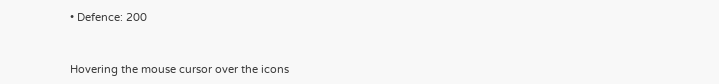• Defence: 200


Hovering the mouse cursor over the icons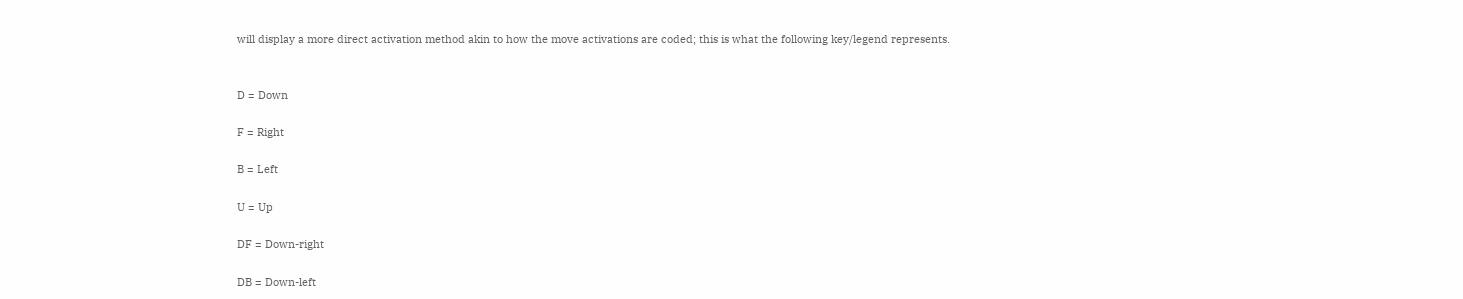will display a more direct activation method akin to how the move activations are coded; this is what the following key/legend represents.


D = Down

F = Right

B = Left

U = Up

DF = Down-right

DB = Down-left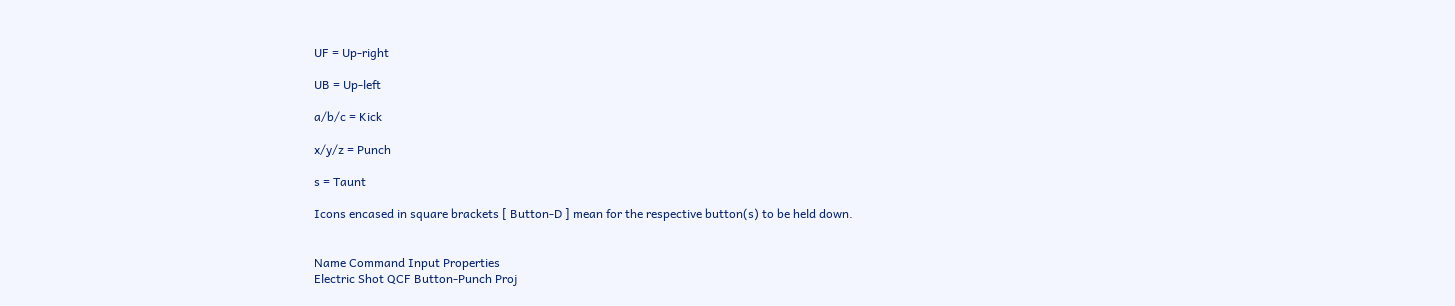UF = Up-right

UB = Up-left

a/b/c = Kick

x/y/z = Punch

s = Taunt

Icons encased in square brackets [ Button-D ] mean for the respective button(s) to be held down.


Name Command Input Properties
Electric Shot QCF Button-Punch Proj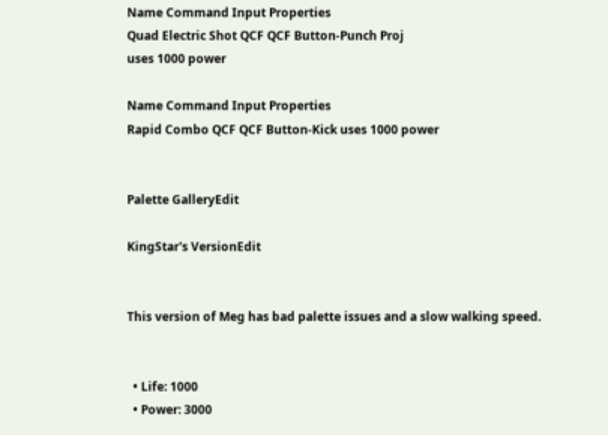Name Command Input Properties
Quad Electric Shot QCF QCF Button-Punch Proj
uses 1000 power

Name Command Input Properties
Rapid Combo QCF QCF Button-Kick uses 1000 power


Palette GalleryEdit

KingStar's VersionEdit


This version of Meg has bad palette issues and a slow walking speed.


  • Life: 1000
  • Power: 3000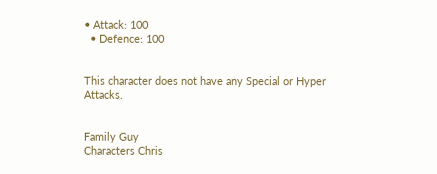• Attack: 100
  • Defence: 100


This character does not have any Special or Hyper Attacks.


Family Guy
Characters Chris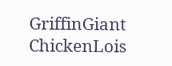GriffinGiant ChickenLois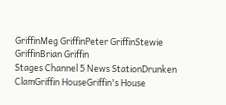GriffinMeg GriffinPeter GriffinStewie GriffinBrian Griffin
Stages Channel 5 News StationDrunken ClamGriffin HouseGriffin's House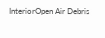InteriorOpen Air Debris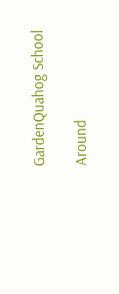GardenQuahog School

Around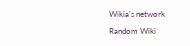Wikia's network

Random Wiki